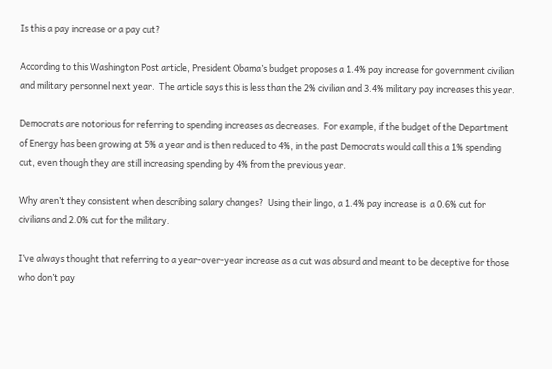Is this a pay increase or a pay cut?

According to this Washington Post article, President Obama’s budget proposes a 1.4% pay increase for government civilian and military personnel next year.  The article says this is less than the 2% civilian and 3.4% military pay increases this year.

Democrats are notorious for referring to spending increases as decreases.  For example, if the budget of the Department of Energy has been growing at 5% a year and is then reduced to 4%, in the past Democrats would call this a 1% spending cut, even though they are still increasing spending by 4% from the previous year.

Why aren’t they consistent when describing salary changes?  Using their lingo, a 1.4% pay increase is  a 0.6% cut for civilians and 2.0% cut for the military.

I’ve always thought that referring to a year-over-year increase as a cut was absurd and meant to be deceptive for those who don’t pay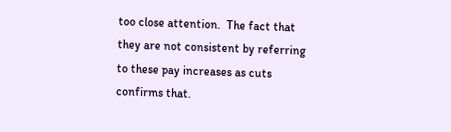too close attention.  The fact that they are not consistent by referring to these pay increases as cuts confirms that.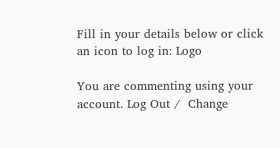Fill in your details below or click an icon to log in: Logo

You are commenting using your account. Log Out /  Change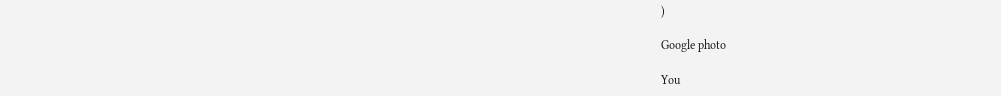)

Google photo

You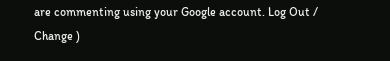are commenting using your Google account. Log Out /  Change )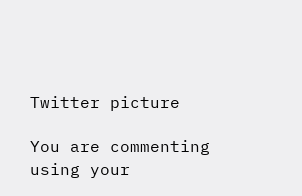Twitter picture

You are commenting using your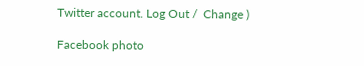Twitter account. Log Out /  Change )

Facebook photo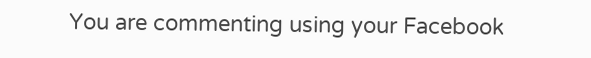You are commenting using your Facebook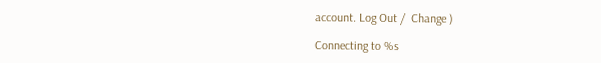account. Log Out /  Change )

Connecting to %s